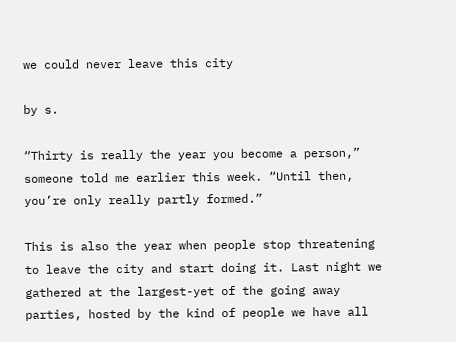we could never leave this city

by s.

“Thirty is really the year you become a person,” someone told me earlier this week. “Until then, you’re only really partly formed.”

This is also the year when people stop threatening to leave the city and start doing it. Last night we gathered at the largest-yet of the going away parties, hosted by the kind of people we have all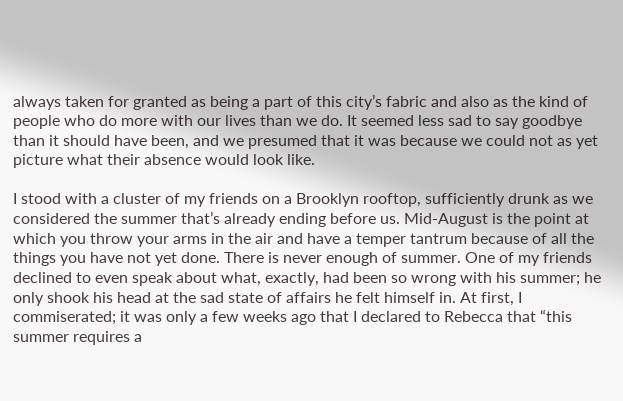always taken for granted as being a part of this city’s fabric and also as the kind of people who do more with our lives than we do. It seemed less sad to say goodbye than it should have been, and we presumed that it was because we could not as yet picture what their absence would look like.

I stood with a cluster of my friends on a Brooklyn rooftop, sufficiently drunk as we considered the summer that’s already ending before us. Mid-August is the point at which you throw your arms in the air and have a temper tantrum because of all the things you have not yet done. There is never enough of summer. One of my friends declined to even speak about what, exactly, had been so wrong with his summer; he only shook his head at the sad state of affairs he felt himself in. At first, I commiserated; it was only a few weeks ago that I declared to Rebecca that “this summer requires a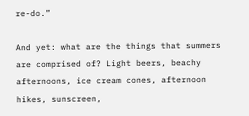re-do.”

And yet: what are the things that summers are comprised of? Light beers, beachy afternoons, ice cream cones, afternoon hikes, sunscreen,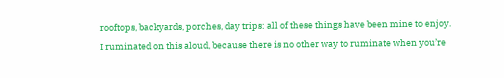rooftops, backyards, porches, day trips: all of these things have been mine to enjoy. I ruminated on this aloud, because there is no other way to ruminate when you’re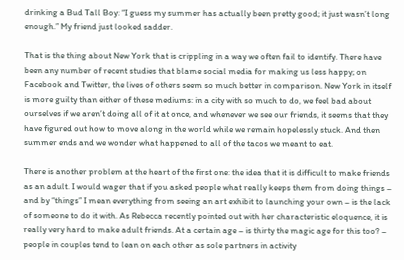drinking a Bud Tall Boy: “I guess my summer has actually been pretty good; it just wasn’t long enough.” My friend just looked sadder.

That is the thing about New York that is crippling in a way we often fail to identify. There have been any number of recent studies that blame social media for making us less happy; on Facebook and Twitter, the lives of others seem so much better in comparison. New York in itself is more guilty than either of these mediums: in a city with so much to do, we feel bad about ourselves if we aren’t doing all of it at once, and whenever we see our friends, it seems that they have figured out how to move along in the world while we remain hopelessly stuck. And then summer ends and we wonder what happened to all of the tacos we meant to eat.

There is another problem at the heart of the first one: the idea that it is difficult to make friends as an adult. I would wager that if you asked people what really keeps them from doing things – and by “things” I mean everything from seeing an art exhibit to launching your own – is the lack of someone to do it with. As Rebecca recently pointed out with her characteristic eloquence, it is really very hard to make adult friends. At a certain age – is thirty the magic age for this too? – people in couples tend to lean on each other as sole partners in activity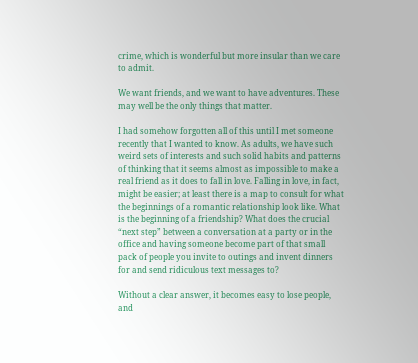crime, which is wonderful but more insular than we care to admit.

We want friends, and we want to have adventures. These may well be the only things that matter.

I had somehow forgotten all of this until I met someone recently that I wanted to know. As adults, we have such weird sets of interests and such solid habits and patterns of thinking that it seems almost as impossible to make a real friend as it does to fall in love. Falling in love, in fact, might be easier; at least there is a map to consult for what the beginnings of a romantic relationship look like. What is the beginning of a friendship? What does the crucial “next step” between a conversation at a party or in the office and having someone become part of that small pack of people you invite to outings and invent dinners for and send ridiculous text messages to?

Without a clear answer, it becomes easy to lose people, and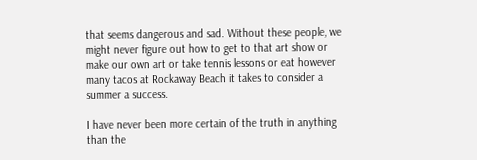that seems dangerous and sad. Without these people, we might never figure out how to get to that art show or make our own art or take tennis lessons or eat however many tacos at Rockaway Beach it takes to consider a summer a success.

I have never been more certain of the truth in anything than the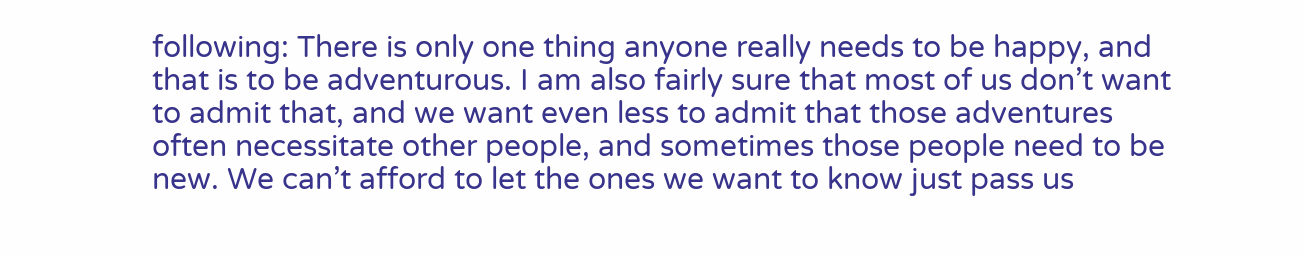following: There is only one thing anyone really needs to be happy, and that is to be adventurous. I am also fairly sure that most of us don’t want to admit that, and we want even less to admit that those adventures often necessitate other people, and sometimes those people need to be new. We can’t afford to let the ones we want to know just pass us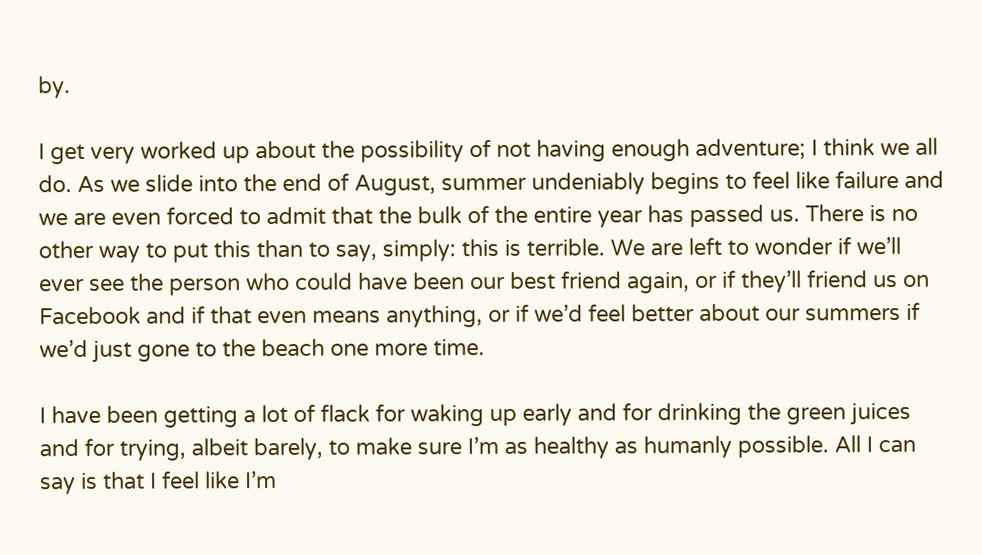by.

I get very worked up about the possibility of not having enough adventure; I think we all do. As we slide into the end of August, summer undeniably begins to feel like failure and we are even forced to admit that the bulk of the entire year has passed us. There is no other way to put this than to say, simply: this is terrible. We are left to wonder if we’ll ever see the person who could have been our best friend again, or if they’ll friend us on Facebook and if that even means anything, or if we’d feel better about our summers if we’d just gone to the beach one more time.

I have been getting a lot of flack for waking up early and for drinking the green juices and for trying, albeit barely, to make sure I’m as healthy as humanly possible. All I can say is that I feel like I’m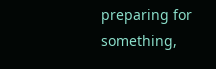preparing for something,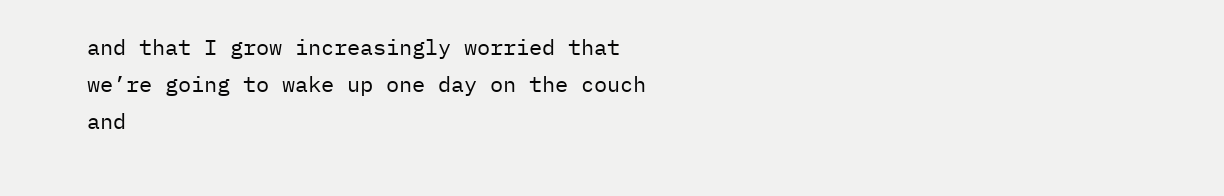and that I grow increasingly worried that we’re going to wake up one day on the couch and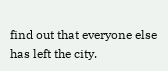find out that everyone else has left the city.